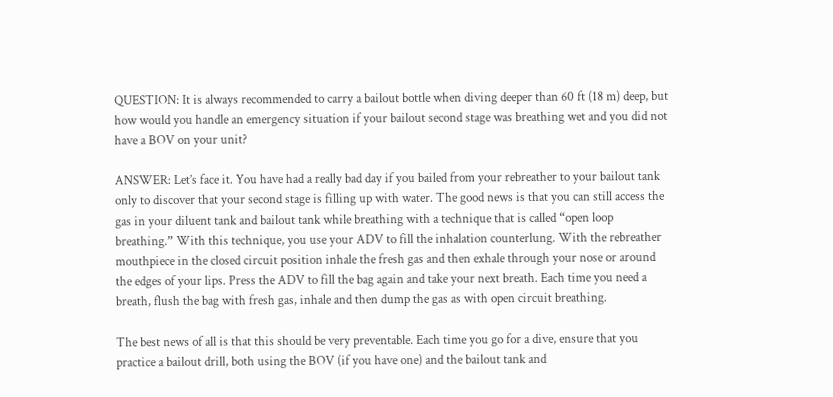QUESTION: It is always recommended to carry a bailout bottle when diving deeper than 60 ft (18 m) deep, but how would you handle an emergency situation if your bailout second stage was breathing wet and you did not have a BOV on your unit?

ANSWER: Let’s face it. You have had a really bad day if you bailed from your rebreather to your bailout tank only to discover that your second stage is filling up with water. The good news is that you can still access the gas in your diluent tank and bailout tank while breathing with a technique that is called “open loop breathing.” With this technique, you use your ADV to fill the inhalation counterlung. With the rebreather mouthpiece in the closed circuit position inhale the fresh gas and then exhale through your nose or around the edges of your lips. Press the ADV to fill the bag again and take your next breath. Each time you need a breath, flush the bag with fresh gas, inhale and then dump the gas as with open circuit breathing.

The best news of all is that this should be very preventable. Each time you go for a dive, ensure that you practice a bailout drill, both using the BOV (if you have one) and the bailout tank and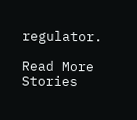regulator.

Read More Stories